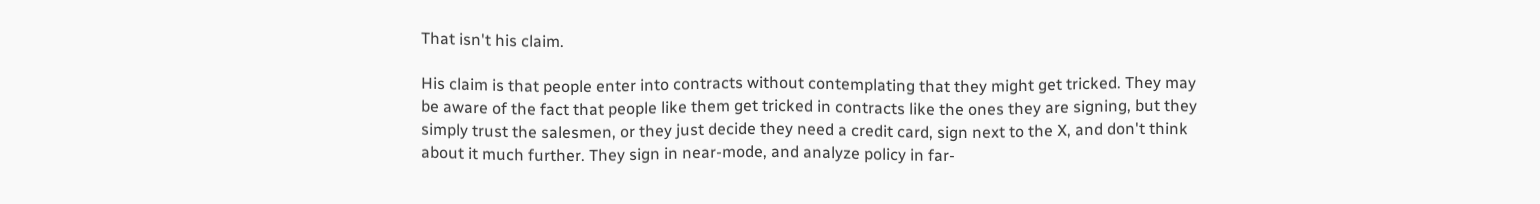That isn't his claim.

His claim is that people enter into contracts without contemplating that they might get tricked. They may be aware of the fact that people like them get tricked in contracts like the ones they are signing, but they simply trust the salesmen, or they just decide they need a credit card, sign next to the X, and don't think about it much further. They sign in near-mode, and analyze policy in far-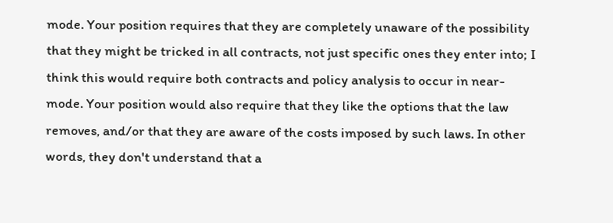mode. Your position requires that they are completely unaware of the possibility that they might be tricked in all contracts, not just specific ones they enter into; I think this would require both contracts and policy analysis to occur in near-mode. Your position would also require that they like the options that the law removes, and/or that they are aware of the costs imposed by such laws. In other words, they don't understand that a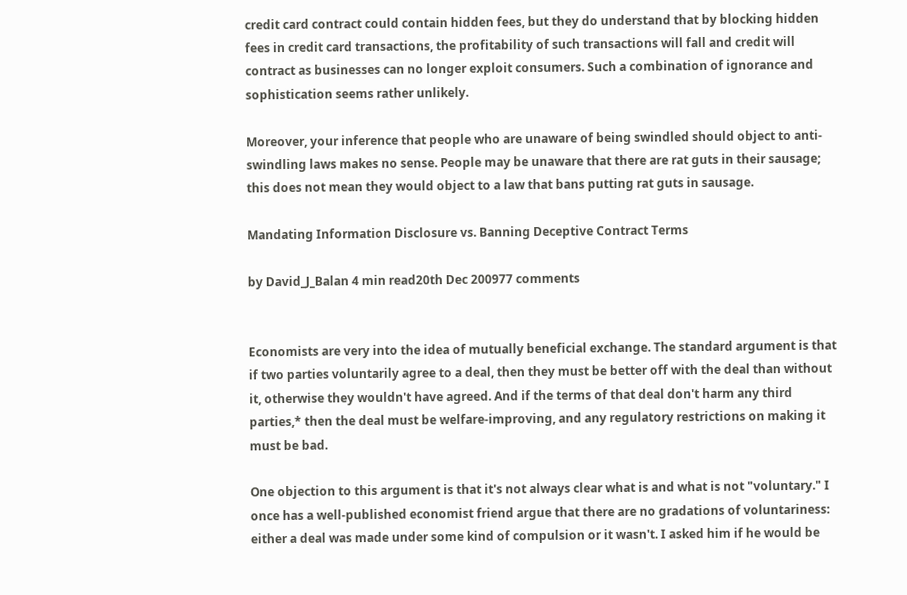credit card contract could contain hidden fees, but they do understand that by blocking hidden fees in credit card transactions, the profitability of such transactions will fall and credit will contract as businesses can no longer exploit consumers. Such a combination of ignorance and sophistication seems rather unlikely.

Moreover, your inference that people who are unaware of being swindled should object to anti-swindling laws makes no sense. People may be unaware that there are rat guts in their sausage; this does not mean they would object to a law that bans putting rat guts in sausage.

Mandating Information Disclosure vs. Banning Deceptive Contract Terms

by David_J_Balan 4 min read20th Dec 200977 comments


Economists are very into the idea of mutually beneficial exchange. The standard argument is that if two parties voluntarily agree to a deal, then they must be better off with the deal than without it, otherwise they wouldn't have agreed. And if the terms of that deal don't harm any third parties,* then the deal must be welfare-improving, and any regulatory restrictions on making it must be bad.

One objection to this argument is that it's not always clear what is and what is not "voluntary." I once has a well-published economist friend argue that there are no gradations of voluntariness: either a deal was made under some kind of compulsion or it wasn't. I asked him if he would be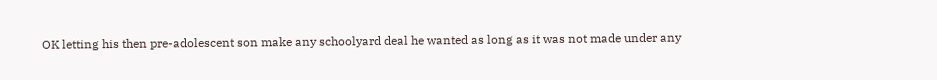OK letting his then pre-adolescent son make any schoolyard deal he wanted as long as it was not made under any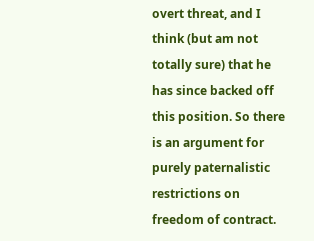overt threat, and I think (but am not totally sure) that he has since backed off this position. So there is an argument for purely paternalistic restrictions on freedom of contract.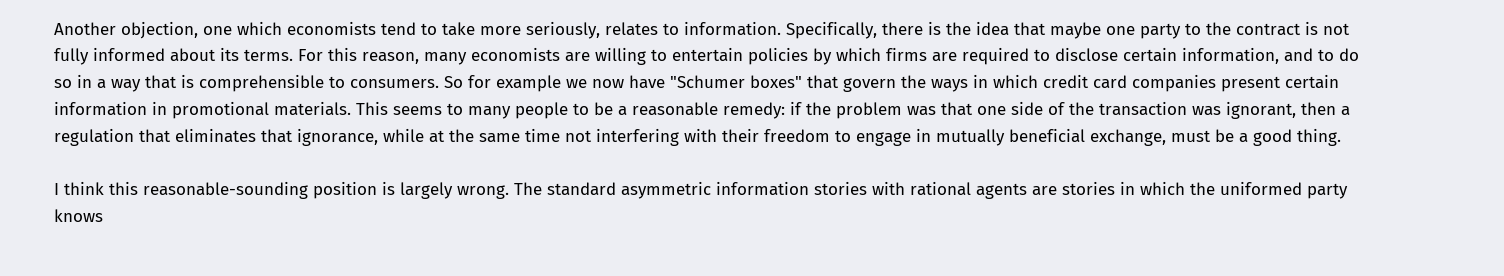Another objection, one which economists tend to take more seriously, relates to information. Specifically, there is the idea that maybe one party to the contract is not fully informed about its terms. For this reason, many economists are willing to entertain policies by which firms are required to disclose certain information, and to do so in a way that is comprehensible to consumers. So for example we now have "Schumer boxes" that govern the ways in which credit card companies present certain information in promotional materials. This seems to many people to be a reasonable remedy: if the problem was that one side of the transaction was ignorant, then a regulation that eliminates that ignorance, while at the same time not interfering with their freedom to engage in mutually beneficial exchange, must be a good thing.

I think this reasonable-sounding position is largely wrong. The standard asymmetric information stories with rational agents are stories in which the uniformed party knows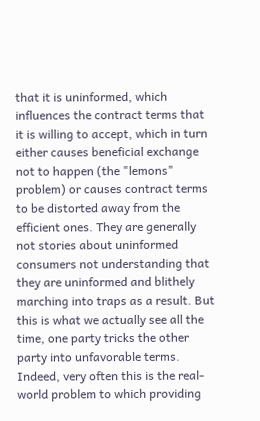that it is uninformed, which influences the contract terms that it is willing to accept, which in turn either causes beneficial exchange not to happen (the "lemons" problem) or causes contract terms to be distorted away from the efficient ones. They are generally not stories about uninformed consumers not understanding that they are uninformed and blithely marching into traps as a result. But this is what we actually see all the time, one party tricks the other party into unfavorable terms. Indeed, very often this is the real-world problem to which providing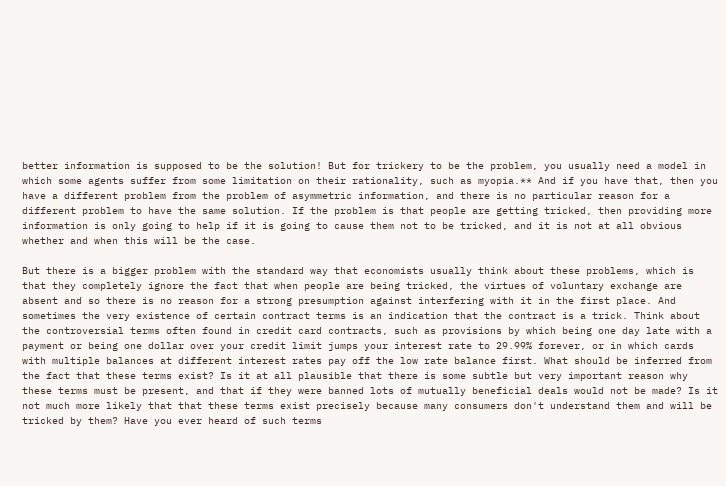better information is supposed to be the solution! But for trickery to be the problem, you usually need a model in which some agents suffer from some limitation on their rationality, such as myopia.** And if you have that, then you have a different problem from the problem of asymmetric information, and there is no particular reason for a different problem to have the same solution. If the problem is that people are getting tricked, then providing more information is only going to help if it is going to cause them not to be tricked, and it is not at all obvious whether and when this will be the case.

But there is a bigger problem with the standard way that economists usually think about these problems, which is that they completely ignore the fact that when people are being tricked, the virtues of voluntary exchange are absent and so there is no reason for a strong presumption against interfering with it in the first place. And sometimes the very existence of certain contract terms is an indication that the contract is a trick. Think about the controversial terms often found in credit card contracts, such as provisions by which being one day late with a payment or being one dollar over your credit limit jumps your interest rate to 29.99% forever, or in which cards with multiple balances at different interest rates pay off the low rate balance first. What should be inferred from the fact that these terms exist? Is it at all plausible that there is some subtle but very important reason why these terms must be present, and that if they were banned lots of mutually beneficial deals would not be made? Is it not much more likely that that these terms exist precisely because many consumers don't understand them and will be tricked by them? Have you ever heard of such terms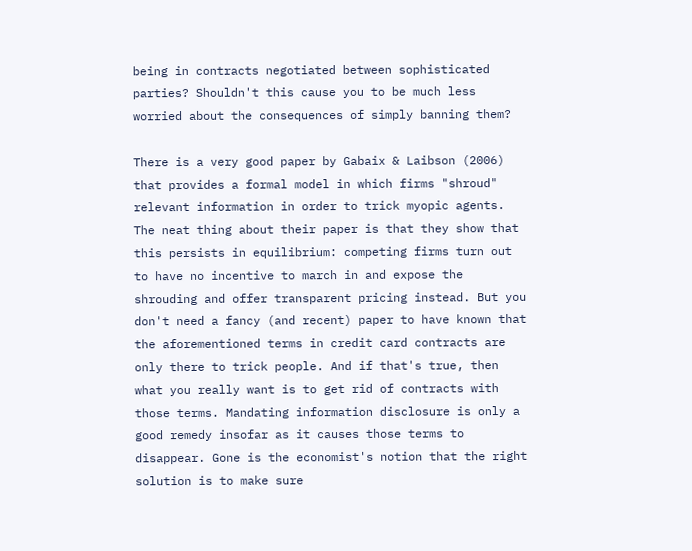being in contracts negotiated between sophisticated parties? Shouldn't this cause you to be much less worried about the consequences of simply banning them?

There is a very good paper by Gabaix & Laibson (2006) that provides a formal model in which firms "shroud" relevant information in order to trick myopic agents. The neat thing about their paper is that they show that this persists in equilibrium: competing firms turn out to have no incentive to march in and expose the shrouding and offer transparent pricing instead. But you don't need a fancy (and recent) paper to have known that the aforementioned terms in credit card contracts are only there to trick people. And if that's true, then what you really want is to get rid of contracts with those terms. Mandating information disclosure is only a good remedy insofar as it causes those terms to disappear. Gone is the economist's notion that the right solution is to make sure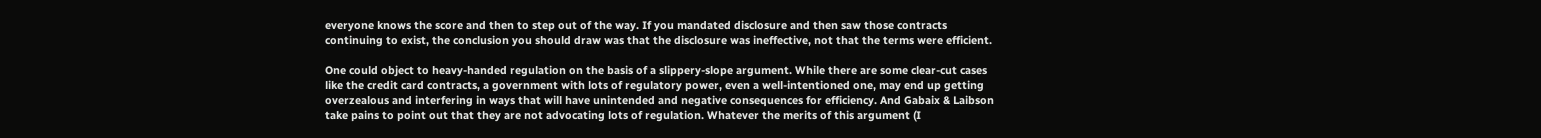everyone knows the score and then to step out of the way. If you mandated disclosure and then saw those contracts continuing to exist, the conclusion you should draw was that the disclosure was ineffective, not that the terms were efficient.

One could object to heavy-handed regulation on the basis of a slippery-slope argument. While there are some clear-cut cases like the credit card contracts, a government with lots of regulatory power, even a well-intentioned one, may end up getting overzealous and interfering in ways that will have unintended and negative consequences for efficiency. And Gabaix & Laibson take pains to point out that they are not advocating lots of regulation. Whatever the merits of this argument (I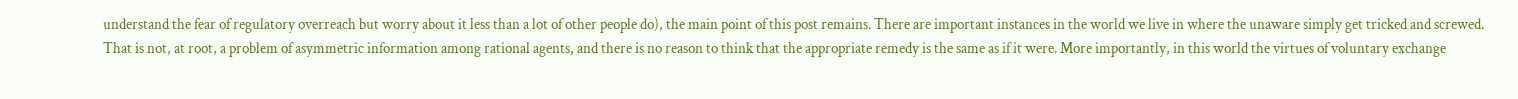understand the fear of regulatory overreach but worry about it less than a lot of other people do), the main point of this post remains. There are important instances in the world we live in where the unaware simply get tricked and screwed. That is not, at root, a problem of asymmetric information among rational agents, and there is no reason to think that the appropriate remedy is the same as if it were. More importantly, in this world the virtues of voluntary exchange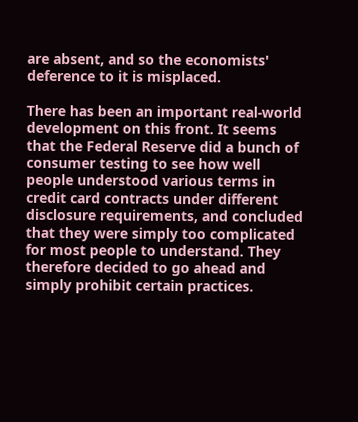are absent, and so the economists' deference to it is misplaced.

There has been an important real-world development on this front. It seems that the Federal Reserve did a bunch of consumer testing to see how well people understood various terms in credit card contracts under different disclosure requirements, and concluded that they were simply too complicated for most people to understand. They therefore decided to go ahead and simply prohibit certain practices.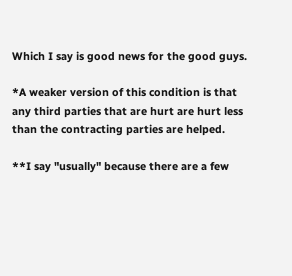Which I say is good news for the good guys.

*A weaker version of this condition is that any third parties that are hurt are hurt less than the contracting parties are helped.

**I say "usually" because there are a few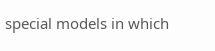special models in which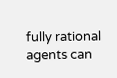fully rational agents can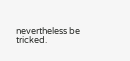nevertheless be tricked.